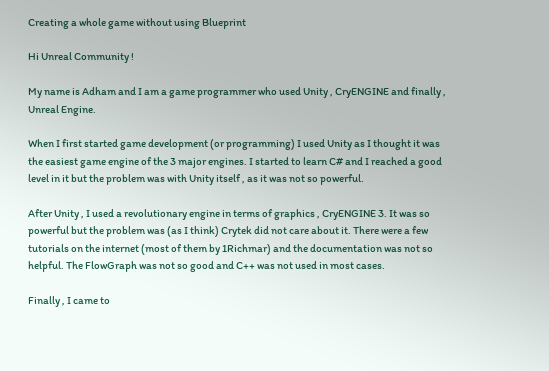Creating a whole game without using Blueprint

Hi Unreal Community !

My name is Adham and I am a game programmer who used Unity , CryENGINE and finally , Unreal Engine.

When I first started game development (or programming) I used Unity as I thought it was the easiest game engine of the 3 major engines. I started to learn C# and I reached a good level in it but the problem was with Unity itself , as it was not so powerful.

After Unity , I used a revolutionary engine in terms of graphics , CryENGINE 3. It was so powerful but the problem was (as I think) Crytek did not care about it. There were a few tutorials on the internet (most of them by 1Richmar) and the documentation was not so helpful. The FlowGraph was not so good and C++ was not used in most cases.

Finally , I came to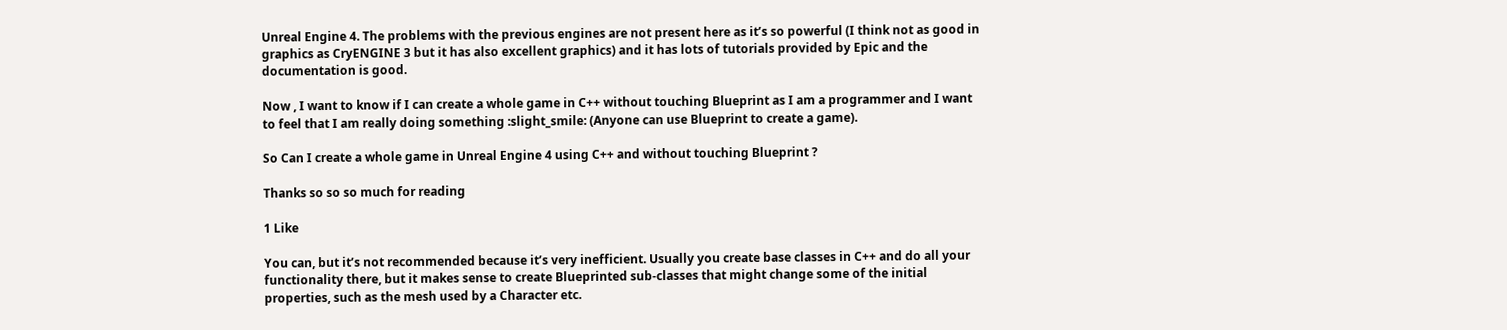Unreal Engine 4. The problems with the previous engines are not present here as it’s so powerful (I think not as good in graphics as CryENGINE 3 but it has also excellent graphics) and it has lots of tutorials provided by Epic and the documentation is good.

Now , I want to know if I can create a whole game in C++ without touching Blueprint as I am a programmer and I want to feel that I am really doing something :slight_smile: (Anyone can use Blueprint to create a game).

So Can I create a whole game in Unreal Engine 4 using C++ and without touching Blueprint ?

Thanks so so so much for reading

1 Like

You can, but it’s not recommended because it’s very inefficient. Usually you create base classes in C++ and do all your functionality there, but it makes sense to create Blueprinted sub-classes that might change some of the initial properties, such as the mesh used by a Character etc.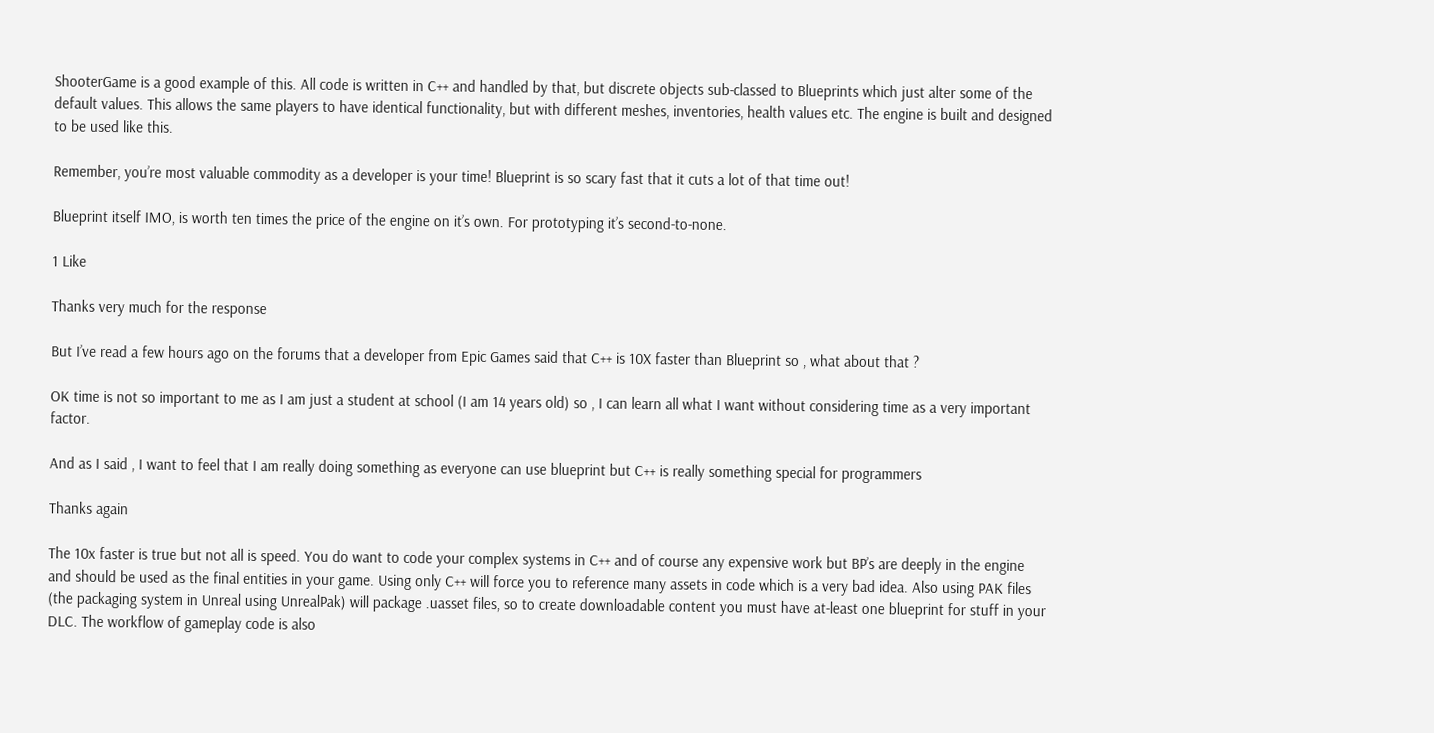ShooterGame is a good example of this. All code is written in C++ and handled by that, but discrete objects sub-classed to Blueprints which just alter some of the default values. This allows the same players to have identical functionality, but with different meshes, inventories, health values etc. The engine is built and designed to be used like this.

Remember, you’re most valuable commodity as a developer is your time! Blueprint is so scary fast that it cuts a lot of that time out!

Blueprint itself IMO, is worth ten times the price of the engine on it’s own. For prototyping it’s second-to-none.

1 Like

Thanks very much for the response

But I’ve read a few hours ago on the forums that a developer from Epic Games said that C++ is 10X faster than Blueprint so , what about that ?

OK time is not so important to me as I am just a student at school (I am 14 years old) so , I can learn all what I want without considering time as a very important factor.

And as I said , I want to feel that I am really doing something as everyone can use blueprint but C++ is really something special for programmers

Thanks again

The 10x faster is true but not all is speed. You do want to code your complex systems in C++ and of course any expensive work but BP’s are deeply in the engine and should be used as the final entities in your game. Using only C++ will force you to reference many assets in code which is a very bad idea. Also using PAK files (the packaging system in Unreal using UnrealPak) will package .uasset files, so to create downloadable content you must have at-least one blueprint for stuff in your DLC. The workflow of gameplay code is also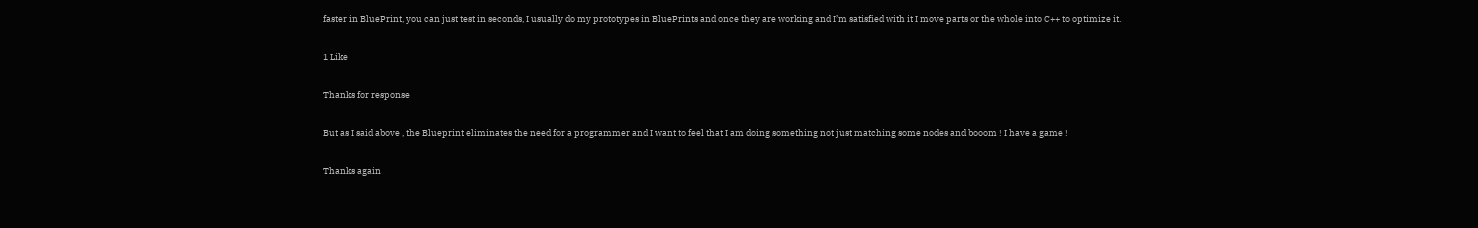faster in BluePrint, you can just test in seconds, I usually do my prototypes in BluePrints and once they are working and I’m satisfied with it I move parts or the whole into C++ to optimize it.

1 Like

Thanks for response

But as I said above , the Blueprint eliminates the need for a programmer and I want to feel that I am doing something not just matching some nodes and booom ! I have a game !

Thanks again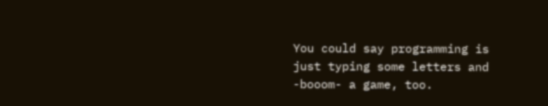You could say programming is just typing some letters and -booom- a game, too.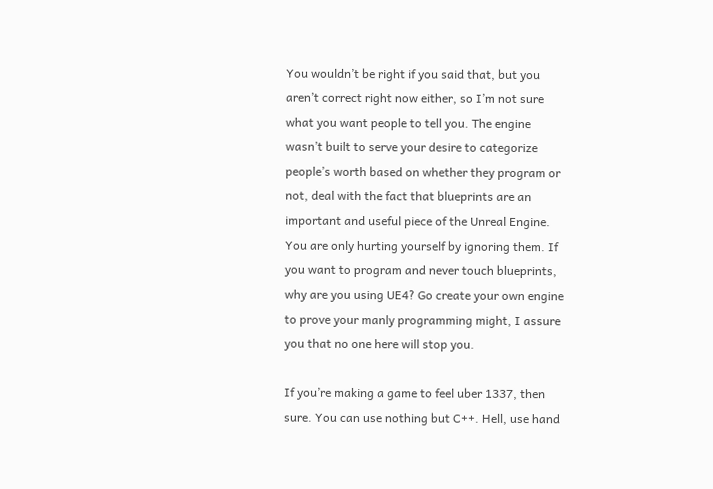You wouldn’t be right if you said that, but you aren’t correct right now either, so I’m not sure what you want people to tell you. The engine wasn’t built to serve your desire to categorize people’s worth based on whether they program or not, deal with the fact that blueprints are an important and useful piece of the Unreal Engine. You are only hurting yourself by ignoring them. If you want to program and never touch blueprints, why are you using UE4? Go create your own engine to prove your manly programming might, I assure you that no one here will stop you.

If you’re making a game to feel uber 1337, then sure. You can use nothing but C++. Hell, use hand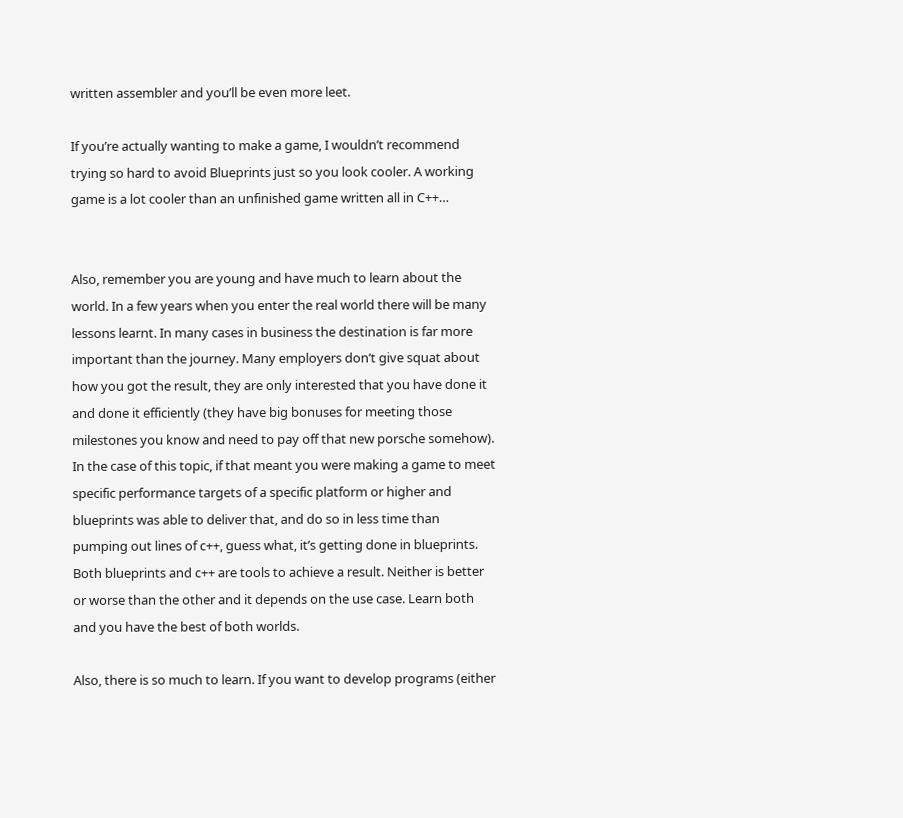written assembler and you’ll be even more leet.

If you’re actually wanting to make a game, I wouldn’t recommend trying so hard to avoid Blueprints just so you look cooler. A working game is a lot cooler than an unfinished game written all in C++…


Also, remember you are young and have much to learn about the world. In a few years when you enter the real world there will be many lessons learnt. In many cases in business the destination is far more important than the journey. Many employers don’t give squat about how you got the result, they are only interested that you have done it and done it efficiently (they have big bonuses for meeting those milestones you know and need to pay off that new porsche somehow). In the case of this topic, if that meant you were making a game to meet specific performance targets of a specific platform or higher and blueprints was able to deliver that, and do so in less time than pumping out lines of c++, guess what, it’s getting done in blueprints. Both blueprints and c++ are tools to achieve a result. Neither is better or worse than the other and it depends on the use case. Learn both and you have the best of both worlds.

Also, there is so much to learn. If you want to develop programs (either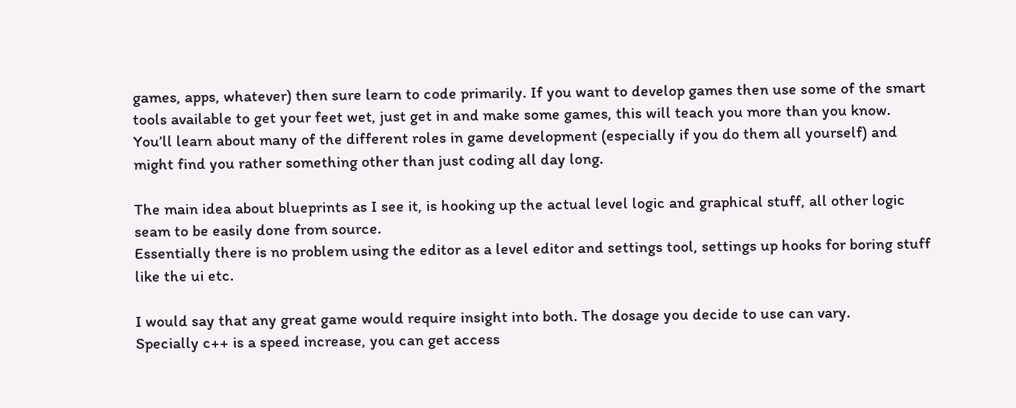games, apps, whatever) then sure learn to code primarily. If you want to develop games then use some of the smart tools available to get your feet wet, just get in and make some games, this will teach you more than you know. You’ll learn about many of the different roles in game development (especially if you do them all yourself) and might find you rather something other than just coding all day long.

The main idea about blueprints as I see it, is hooking up the actual level logic and graphical stuff, all other logic seam to be easily done from source.
Essentially there is no problem using the editor as a level editor and settings tool, settings up hooks for boring stuff like the ui etc.

I would say that any great game would require insight into both. The dosage you decide to use can vary.
Specially c++ is a speed increase, you can get access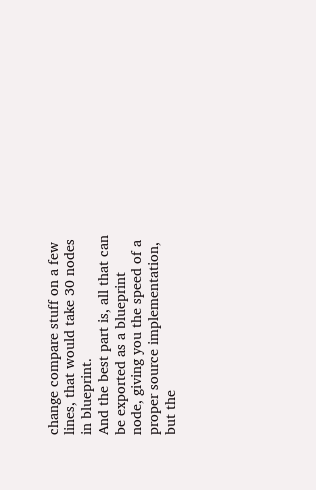change compare stuff on a few lines, that would take 30 nodes in blueprint.
And the best part is, all that can be exported as a blueprint node, giving you the speed of a proper source implementation, but the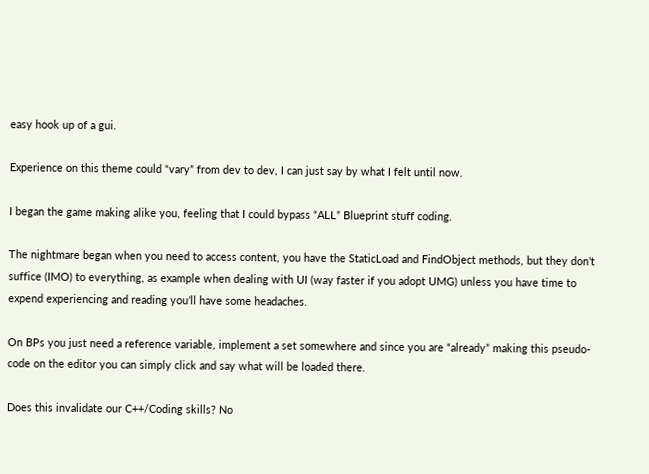easy hook up of a gui.

Experience on this theme could “vary” from dev to dev, I can just say by what I felt until now.

I began the game making alike you, feeling that I could bypass “ALL” Blueprint stuff coding.

The nightmare began when you need to access content, you have the StaticLoad and FindObject methods, but they don’t suffice (IMO) to everything, as example when dealing with UI (way faster if you adopt UMG) unless you have time to expend experiencing and reading you’ll have some headaches.

On BPs you just need a reference variable, implement a set somewhere and since you are “already” making this pseudo-code on the editor you can simply click and say what will be loaded there.

Does this invalidate our C++/Coding skills? No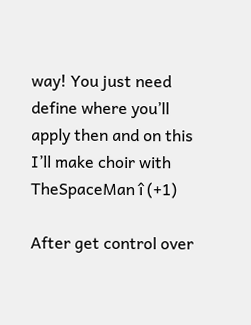way! You just need define where you’ll apply then and on this I’ll make choir with TheSpaceMan î (+1)

After get control over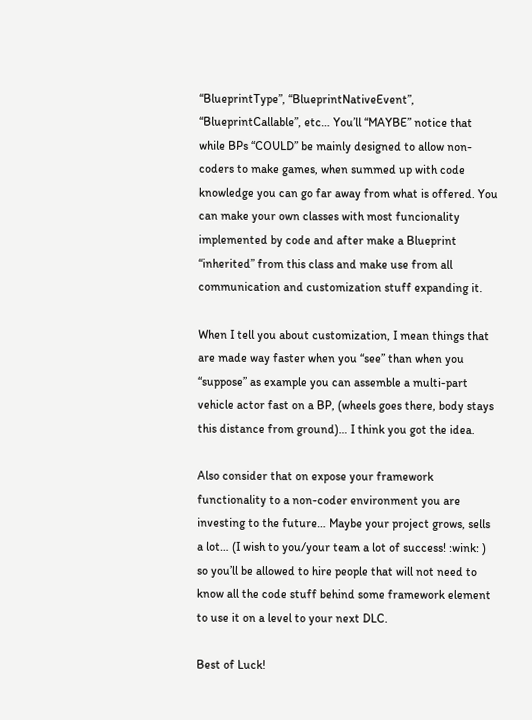“BlueprintType”, “BlueprintNativeEvent”, “BlueprintCallable”, etc… You’ll “MAYBE” notice that while BPs “COULD” be mainly designed to allow non-coders to make games, when summed up with code knowledge you can go far away from what is offered. You can make your own classes with most funcionality implemented by code and after make a Blueprint “inherited” from this class and make use from all communication and customization stuff expanding it.

When I tell you about customization, I mean things that are made way faster when you “see” than when you “suppose” as example you can assemble a multi-part vehicle actor fast on a BP, (wheels goes there, body stays this distance from ground)… I think you got the idea.

Also consider that on expose your framework functionality to a non-coder environment you are investing to the future… Maybe your project grows, sells a lot… (I wish to you/your team a lot of success! :wink: ) so you’ll be allowed to hire people that will not need to know all the code stuff behind some framework element to use it on a level to your next DLC.

Best of Luck!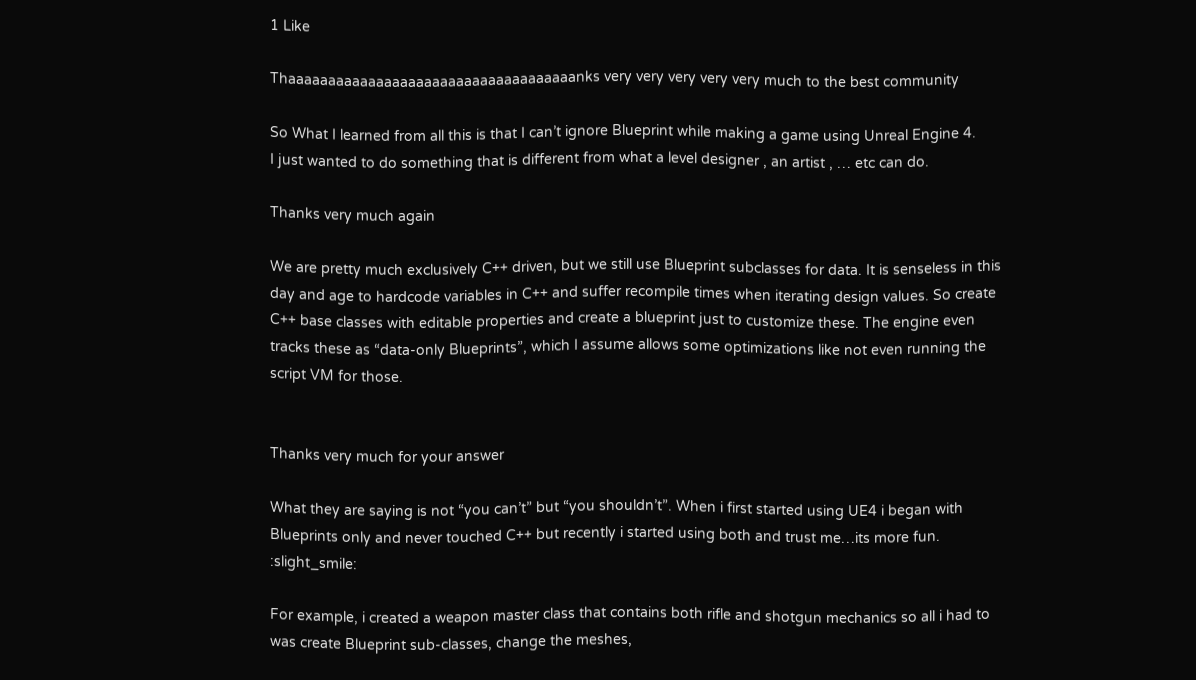1 Like

Thaaaaaaaaaaaaaaaaaaaaaaaaaaaaaaaaaaaanks very very very very very much to the best community

So What I learned from all this is that I can’t ignore Blueprint while making a game using Unreal Engine 4.
I just wanted to do something that is different from what a level designer , an artist , … etc can do.

Thanks very much again

We are pretty much exclusively C++ driven, but we still use Blueprint subclasses for data. It is senseless in this day and age to hardcode variables in C++ and suffer recompile times when iterating design values. So create C++ base classes with editable properties and create a blueprint just to customize these. The engine even tracks these as “data-only Blueprints”, which I assume allows some optimizations like not even running the script VM for those.


Thanks very much for your answer

What they are saying is not “you can’t” but “you shouldn’t”. When i first started using UE4 i began with Blueprints only and never touched C++ but recently i started using both and trust me…its more fun. :slight_smile:

For example, i created a weapon master class that contains both rifle and shotgun mechanics so all i had to was create Blueprint sub-classes, change the meshes,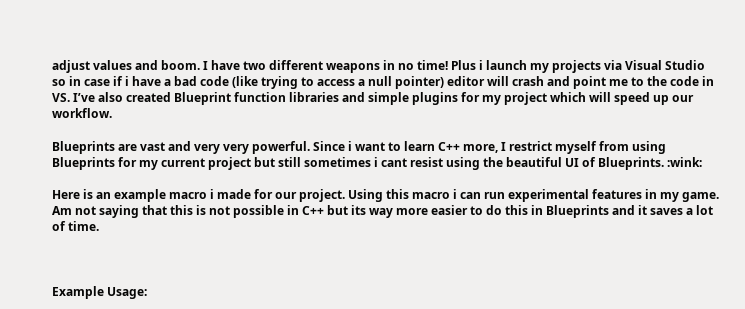adjust values and boom. I have two different weapons in no time! Plus i launch my projects via Visual Studio so in case if i have a bad code (like trying to access a null pointer) editor will crash and point me to the code in VS. I’ve also created Blueprint function libraries and simple plugins for my project which will speed up our workflow.

Blueprints are vast and very very powerful. Since i want to learn C++ more, I restrict myself from using Blueprints for my current project but still sometimes i cant resist using the beautiful UI of Blueprints. :wink:

Here is an example macro i made for our project. Using this macro i can run experimental features in my game. Am not saying that this is not possible in C++ but its way more easier to do this in Blueprints and it saves a lot of time.



Example Usage: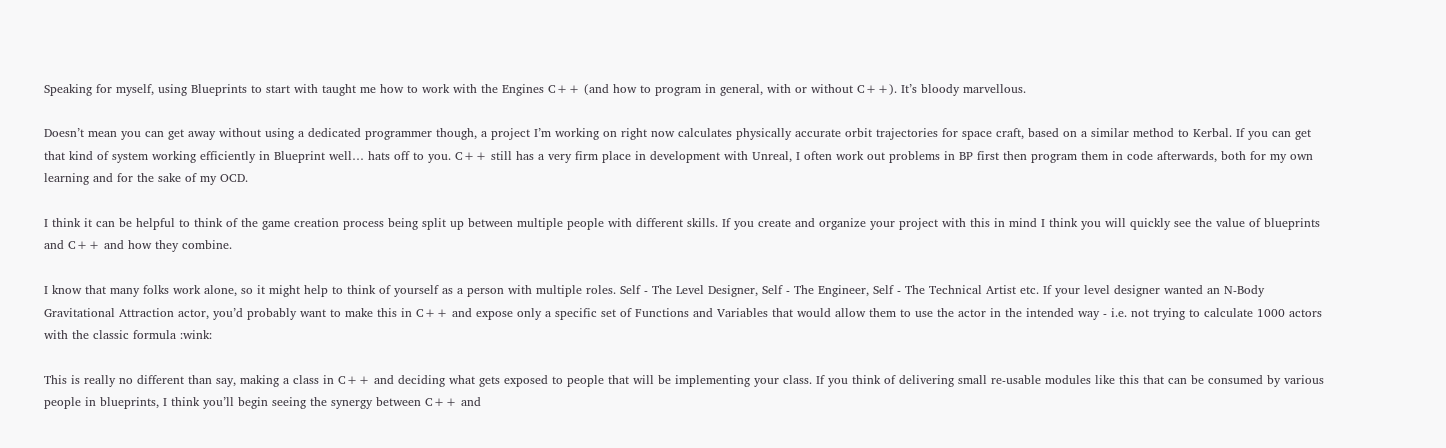Speaking for myself, using Blueprints to start with taught me how to work with the Engines C++ (and how to program in general, with or without C++). It’s bloody marvellous.

Doesn’t mean you can get away without using a dedicated programmer though, a project I’m working on right now calculates physically accurate orbit trajectories for space craft, based on a similar method to Kerbal. If you can get that kind of system working efficiently in Blueprint well… hats off to you. C++ still has a very firm place in development with Unreal, I often work out problems in BP first then program them in code afterwards, both for my own learning and for the sake of my OCD.

I think it can be helpful to think of the game creation process being split up between multiple people with different skills. If you create and organize your project with this in mind I think you will quickly see the value of blueprints and C++ and how they combine.

I know that many folks work alone, so it might help to think of yourself as a person with multiple roles. Self - The Level Designer, Self - The Engineer, Self - The Technical Artist etc. If your level designer wanted an N-Body Gravitational Attraction actor, you’d probably want to make this in C++ and expose only a specific set of Functions and Variables that would allow them to use the actor in the intended way - i.e. not trying to calculate 1000 actors with the classic formula :wink:

This is really no different than say, making a class in C++ and deciding what gets exposed to people that will be implementing your class. If you think of delivering small re-usable modules like this that can be consumed by various people in blueprints, I think you’ll begin seeing the synergy between C++ and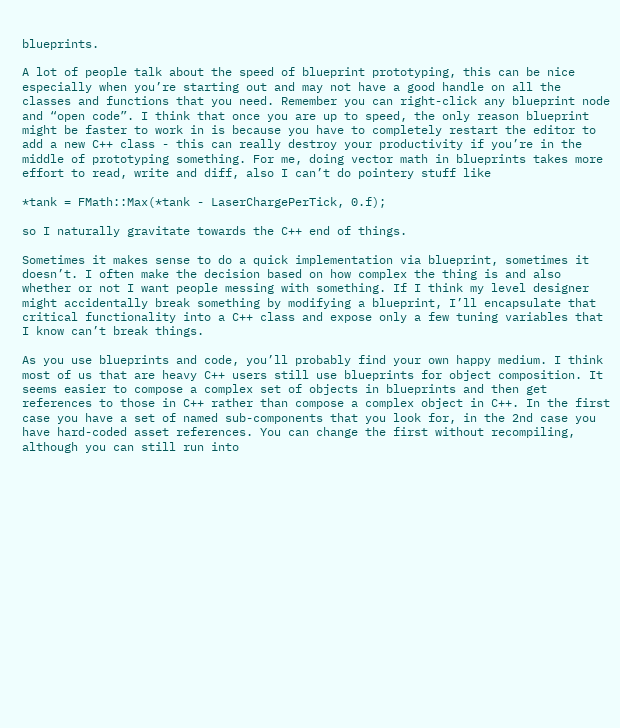blueprints.

A lot of people talk about the speed of blueprint prototyping, this can be nice especially when you’re starting out and may not have a good handle on all the classes and functions that you need. Remember you can right-click any blueprint node and “open code”. I think that once you are up to speed, the only reason blueprint might be faster to work in is because you have to completely restart the editor to add a new C++ class - this can really destroy your productivity if you’re in the middle of prototyping something. For me, doing vector math in blueprints takes more effort to read, write and diff, also I can’t do pointery stuff like

*tank = FMath::Max(*tank - LaserChargePerTick, 0.f);

so I naturally gravitate towards the C++ end of things.

Sometimes it makes sense to do a quick implementation via blueprint, sometimes it doesn’t. I often make the decision based on how complex the thing is and also whether or not I want people messing with something. If I think my level designer might accidentally break something by modifying a blueprint, I’ll encapsulate that critical functionality into a C++ class and expose only a few tuning variables that I know can’t break things.

As you use blueprints and code, you’ll probably find your own happy medium. I think most of us that are heavy C++ users still use blueprints for object composition. It seems easier to compose a complex set of objects in blueprints and then get references to those in C++ rather than compose a complex object in C++. In the first case you have a set of named sub-components that you look for, in the 2nd case you have hard-coded asset references. You can change the first without recompiling, although you can still run into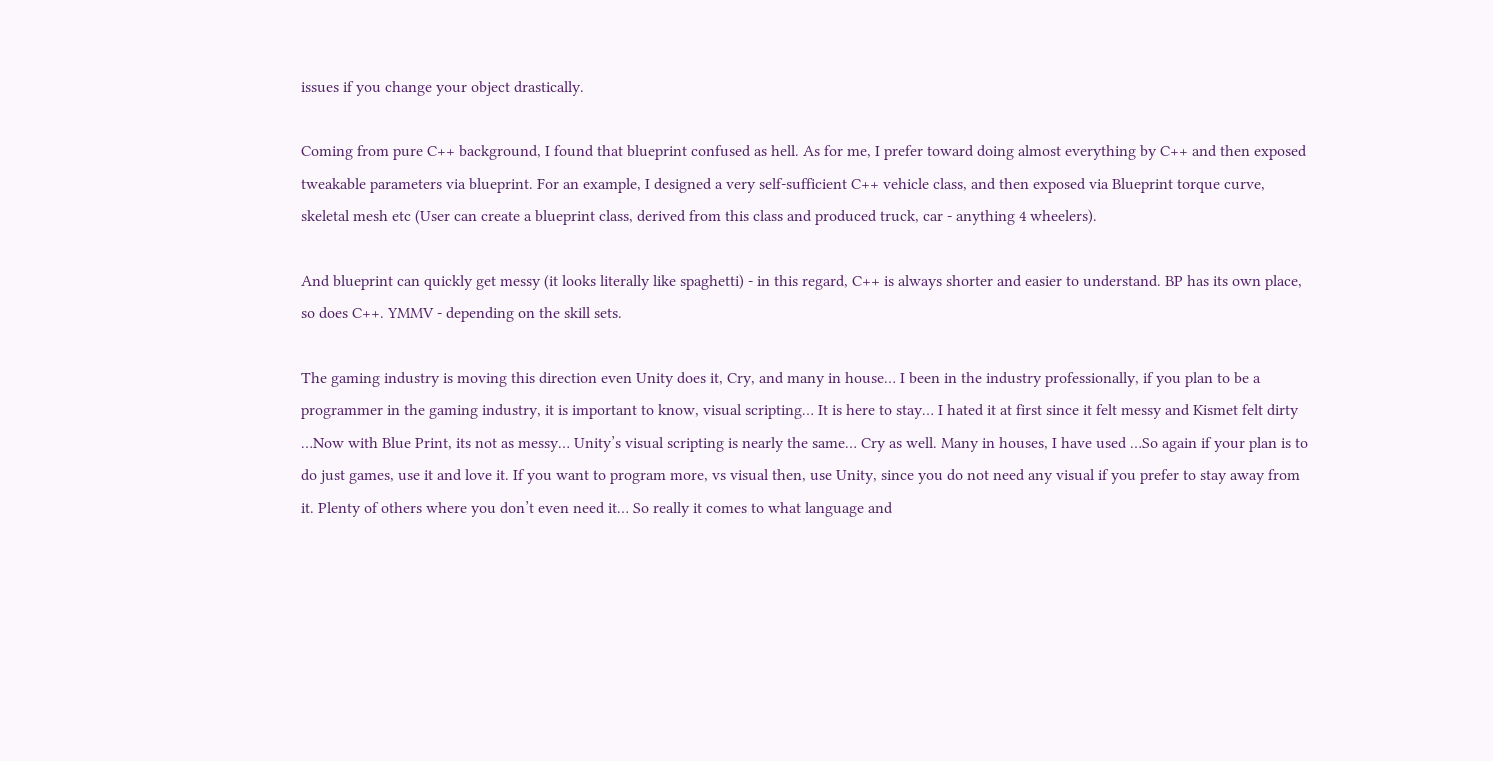issues if you change your object drastically.

Coming from pure C++ background, I found that blueprint confused as hell. As for me, I prefer toward doing almost everything by C++ and then exposed tweakable parameters via blueprint. For an example, I designed a very self-sufficient C++ vehicle class, and then exposed via Blueprint torque curve, skeletal mesh etc (User can create a blueprint class, derived from this class and produced truck, car - anything 4 wheelers).

And blueprint can quickly get messy (it looks literally like spaghetti) - in this regard, C++ is always shorter and easier to understand. BP has its own place, so does C++. YMMV - depending on the skill sets.

The gaming industry is moving this direction even Unity does it, Cry, and many in house… I been in the industry professionally, if you plan to be a programmer in the gaming industry, it is important to know, visual scripting… It is here to stay… I hated it at first since it felt messy and Kismet felt dirty …Now with Blue Print, its not as messy… Unity’s visual scripting is nearly the same… Cry as well. Many in houses, I have used …So again if your plan is to do just games, use it and love it. If you want to program more, vs visual then, use Unity, since you do not need any visual if you prefer to stay away from it. Plenty of others where you don’t even need it… So really it comes to what language and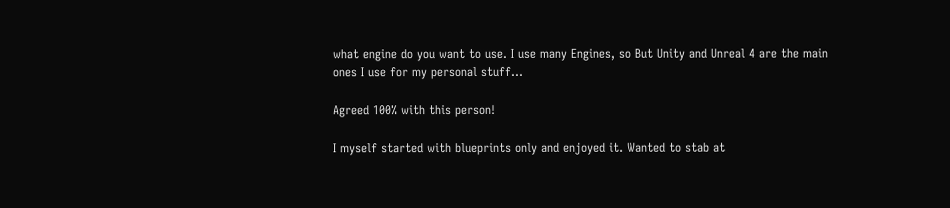what engine do you want to use. I use many Engines, so But Unity and Unreal 4 are the main ones I use for my personal stuff…

Agreed 100% with this person!

I myself started with blueprints only and enjoyed it. Wanted to stab at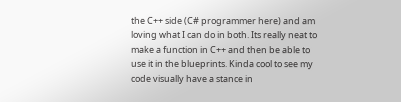the C++ side (C# programmer here) and am loving what I can do in both. Its really neat to make a function in C++ and then be able to use it in the blueprints. Kinda cool to see my code visually have a stance in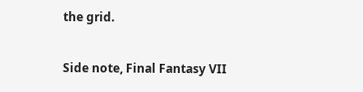the grid.

Side note, Final Fantasy VII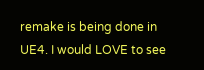remake is being done in UE4. I would LOVE to see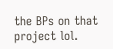the BPs on that project lol.